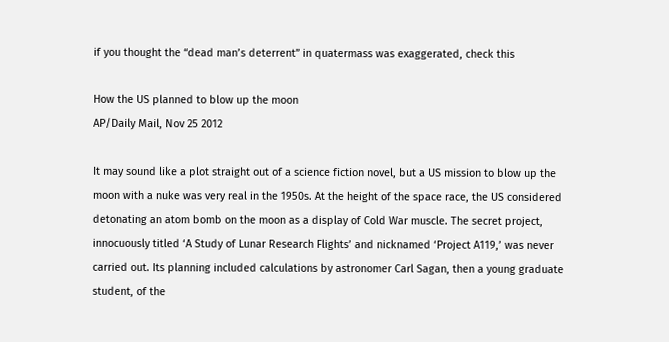if you thought the “dead man’s deterrent” in quatermass was exaggerated, check this

How the US planned to blow up the moon
AP/Daily Mail, Nov 25 2012

It may sound like a plot straight out of a science fiction novel, but a US mission to blow up the moon with a nuke was very real in the 1950s. At the height of the space race, the US considered detonating an atom bomb on the moon as a display of Cold War muscle. The secret project, innocuously titled ‘A Study of Lunar Research Flights’ and nicknamed ‘Project A119,’ was never carried out. Its planning included calculations by astronomer Carl Sagan, then a young graduate student, of the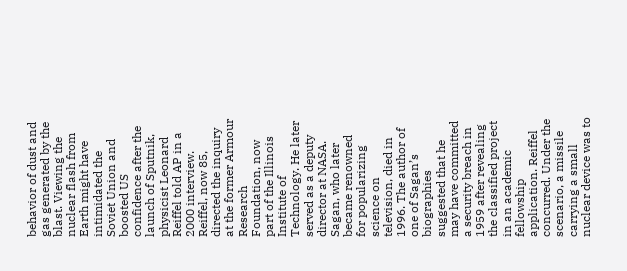behavior of dust and gas generated by the blast. Viewing the nuclear flash from Earth might have intimidated the Soviet Union and boosted US confidence after the launch of Sputnik, physicist Leonard Reiffel told AP in a 2000 interview. Reiffel, now 85, directed the inquiry at the former Armour Research Foundation, now part of the Illinois Institute of Technology. He later served as a deputy director at NASA. Sagan, who later became renowned for popularizing science on television, died in 1996. The author of one of Sagan’s biographies suggested that he may have committed a security breach in 1959 after revealing the classified project in an academic fellowship application. Reiffel concurred. Under the scenario, a missile carrying a small nuclear device was to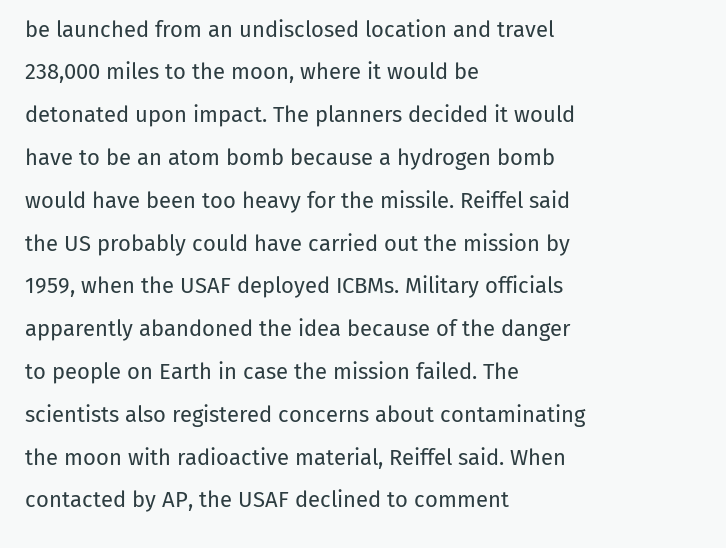be launched from an undisclosed location and travel 238,000 miles to the moon, where it would be detonated upon impact. The planners decided it would have to be an atom bomb because a hydrogen bomb would have been too heavy for the missile. Reiffel said the US probably could have carried out the mission by 1959, when the USAF deployed ICBMs. Military officials apparently abandoned the idea because of the danger to people on Earth in case the mission failed. The scientists also registered concerns about contaminating the moon with radioactive material, Reiffel said. When contacted by AP, the USAF declined to comment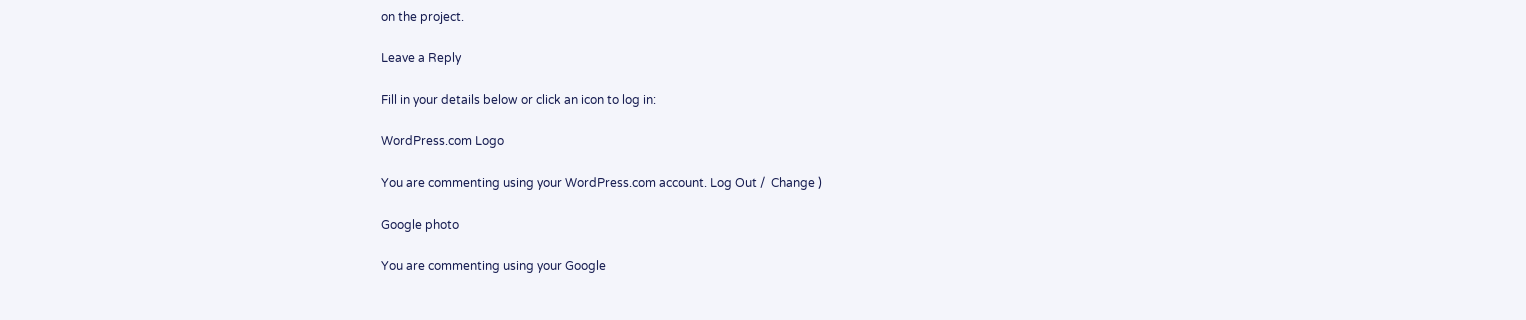on the project.

Leave a Reply

Fill in your details below or click an icon to log in:

WordPress.com Logo

You are commenting using your WordPress.com account. Log Out /  Change )

Google photo

You are commenting using your Google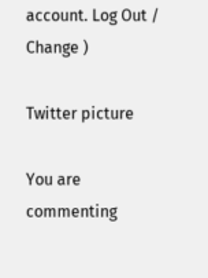account. Log Out /  Change )

Twitter picture

You are commenting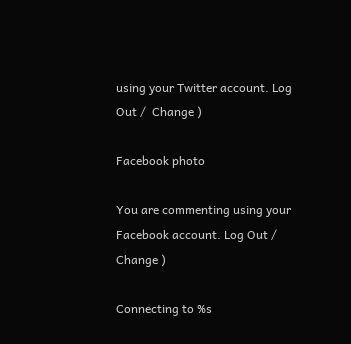using your Twitter account. Log Out /  Change )

Facebook photo

You are commenting using your Facebook account. Log Out /  Change )

Connecting to %s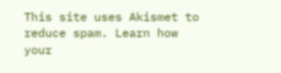This site uses Akismet to reduce spam. Learn how your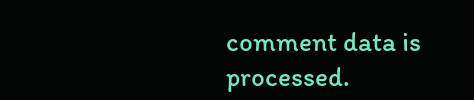comment data is processed.